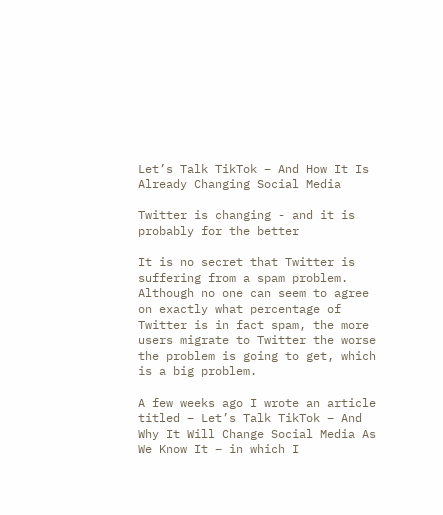Let’s Talk TikTok – And How It Is Already Changing Social Media

Twitter is changing - and it is probably for the better

It is no secret that Twitter is suffering from a spam problem. Although no one can seem to agree on exactly what percentage of Twitter is in fact spam, the more users migrate to Twitter the worse the problem is going to get, which is a big problem.

A few weeks ago I wrote an article titled – Let’s Talk TikTok – And Why It Will Change Social Media As We Know It – in which I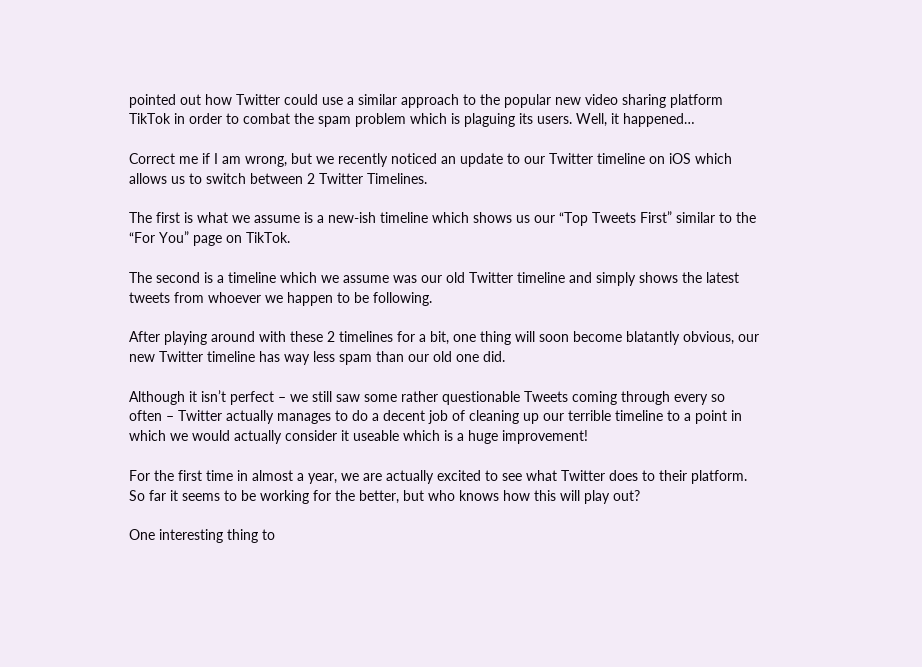pointed out how Twitter could use a similar approach to the popular new video sharing platform TikTok in order to combat the spam problem which is plaguing its users. Well, it happened…

Correct me if I am wrong, but we recently noticed an update to our Twitter timeline on iOS which allows us to switch between 2 Twitter Timelines.

The first is what we assume is a new-ish timeline which shows us our “Top Tweets First” similar to the “For You” page on TikTok.

The second is a timeline which we assume was our old Twitter timeline and simply shows the latest tweets from whoever we happen to be following.

After playing around with these 2 timelines for a bit, one thing will soon become blatantly obvious, our new Twitter timeline has way less spam than our old one did.

Although it isn’t perfect – we still saw some rather questionable Tweets coming through every so often – Twitter actually manages to do a decent job of cleaning up our terrible timeline to a point in which we would actually consider it useable which is a huge improvement!

For the first time in almost a year, we are actually excited to see what Twitter does to their platform. So far it seems to be working for the better, but who knows how this will play out?

One interesting thing to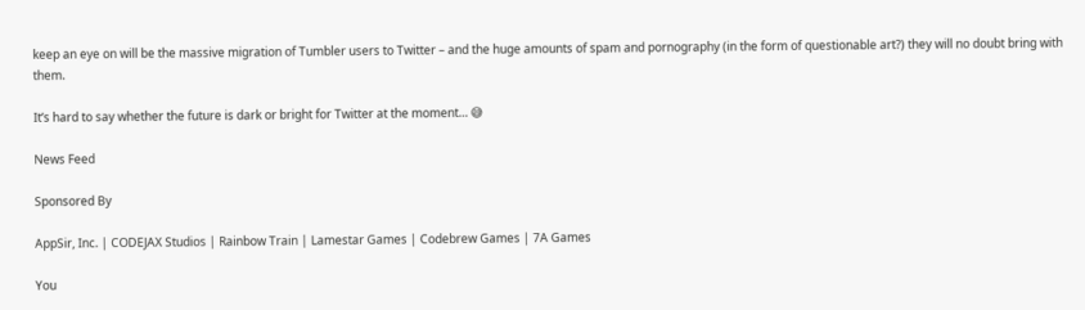keep an eye on will be the massive migration of Tumbler users to Twitter – and the huge amounts of spam and pornography (in the form of questionable art?) they will no doubt bring with them.

It’s hard to say whether the future is dark or bright for Twitter at the moment… 😅

News Feed

Sponsored By

AppSir, Inc. | CODEJAX Studios | Rainbow Train | Lamestar Games | Codebrew Games | 7A Games

You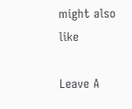might also like

Leave A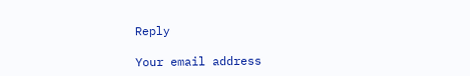Reply

Your email address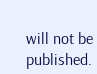will not be published.